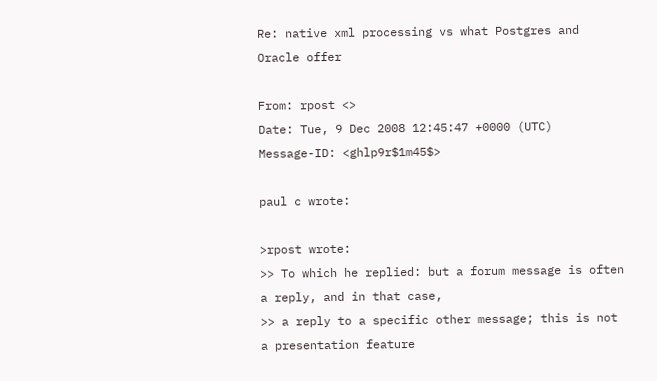Re: native xml processing vs what Postgres and Oracle offer

From: rpost <>
Date: Tue, 9 Dec 2008 12:45:47 +0000 (UTC)
Message-ID: <ghlp9r$1m45$>

paul c wrote:

>rpost wrote:
>> To which he replied: but a forum message is often a reply, and in that case,
>> a reply to a specific other message; this is not a presentation feature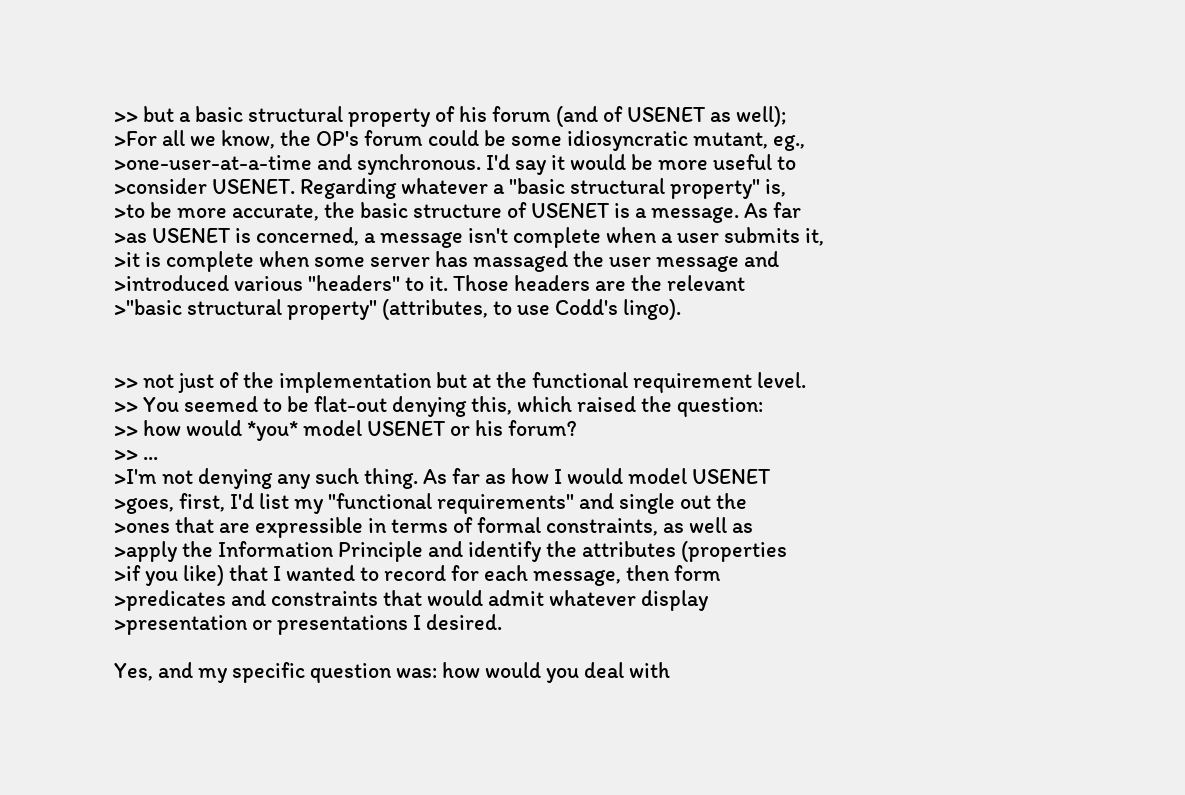>> but a basic structural property of his forum (and of USENET as well);
>For all we know, the OP's forum could be some idiosyncratic mutant, eg.,
>one-user-at-a-time and synchronous. I'd say it would be more useful to
>consider USENET. Regarding whatever a "basic structural property" is,
>to be more accurate, the basic structure of USENET is a message. As far
>as USENET is concerned, a message isn't complete when a user submits it,
>it is complete when some server has massaged the user message and
>introduced various "headers" to it. Those headers are the relevant
>"basic structural property" (attributes, to use Codd's lingo).


>> not just of the implementation but at the functional requirement level.
>> You seemed to be flat-out denying this, which raised the question:
>> how would *you* model USENET or his forum?
>> ...
>I'm not denying any such thing. As far as how I would model USENET
>goes, first, I'd list my "functional requirements" and single out the
>ones that are expressible in terms of formal constraints, as well as
>apply the Information Principle and identify the attributes (properties
>if you like) that I wanted to record for each message, then form
>predicates and constraints that would admit whatever display
>presentation or presentations I desired.

Yes, and my specific question was: how would you deal with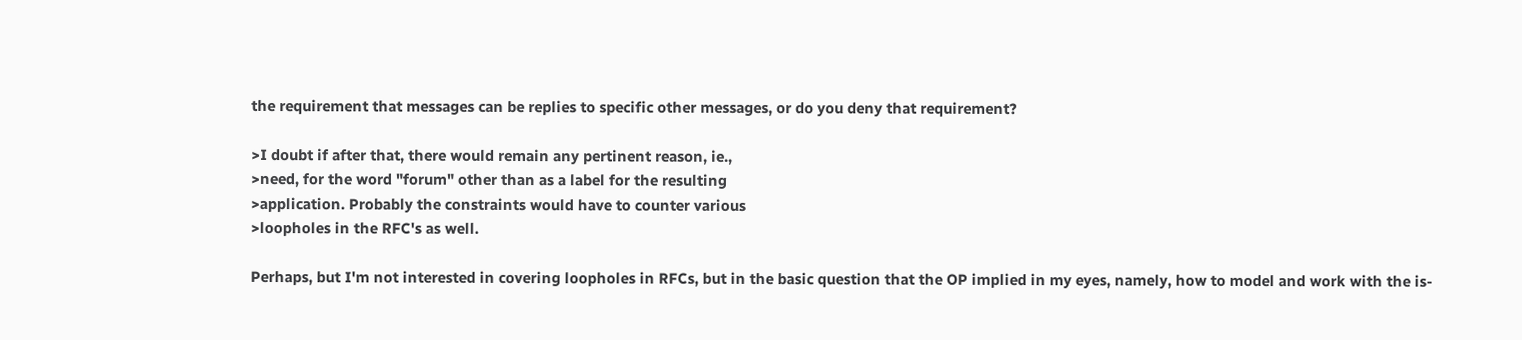the requirement that messages can be replies to specific other messages, or do you deny that requirement?

>I doubt if after that, there would remain any pertinent reason, ie.,
>need, for the word "forum" other than as a label for the resulting
>application. Probably the constraints would have to counter various
>loopholes in the RFC's as well.

Perhaps, but I'm not interested in covering loopholes in RFCs, but in the basic question that the OP implied in my eyes, namely, how to model and work with the is-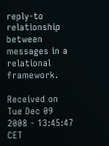reply-to relationship between messages in a relational framework.

Received on Tue Dec 09 2008 - 13:45:47 CET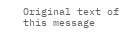Original text of this message